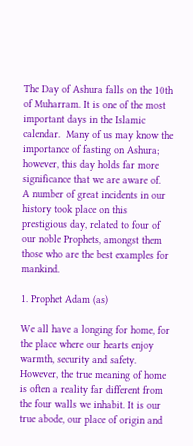The Day of Ashura falls on the 10th of Muharram. It is one of the most important days in the Islamic calendar.  Many of us may know the importance of fasting on Ashura; however, this day holds far more significance that we are aware of.  A number of great incidents in our history took place on this prestigious day, related to four of our noble Prophets, amongst them those who are the best examples for mankind.

1. Prophet Adam (as)

We all have a longing for home, for the place where our hearts enjoy warmth, security and safety. However, the true meaning of home is often a reality far different from the four walls we inhabit. It is our true abode, our place of origin and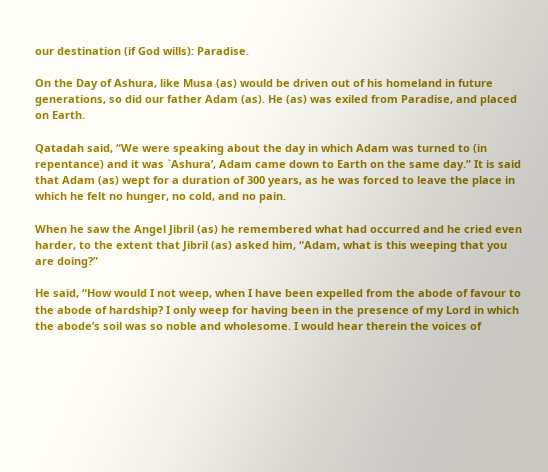our destination (if God wills): Paradise.

On the Day of Ashura, like Musa (as) would be driven out of his homeland in future generations, so did our father Adam (as). He (as) was exiled from Paradise, and placed on Earth.

Qatadah said, “We were speaking about the day in which Adam was turned to (in repentance) and it was `Ashura’, Adam came down to Earth on the same day.” It is said that Adam (as) wept for a duration of 300 years, as he was forced to leave the place in which he felt no hunger, no cold, and no pain.

When he saw the Angel Jibril (as) he remembered what had occurred and he cried even harder, to the extent that Jibril (as) asked him, “Adam, what is this weeping that you are doing?”

He said, “How would I not weep, when I have been expelled from the abode of favour to the abode of hardship? I only weep for having been in the presence of my Lord in which the abode’s soil was so noble and wholesome. I would hear therein the voices of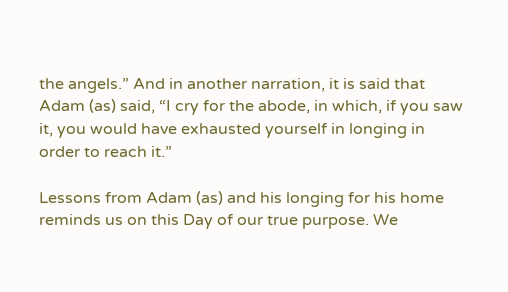the angels.” And in another narration, it is said that Adam (as) said, “I cry for the abode, in which, if you saw it, you would have exhausted yourself in longing in order to reach it.”

Lessons from Adam (as) and his longing for his home reminds us on this Day of our true purpose. We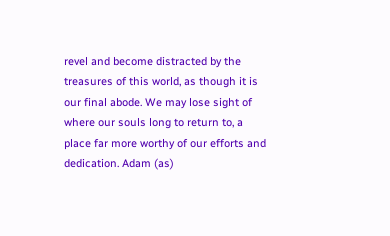revel and become distracted by the treasures of this world, as though it is our final abode. We may lose sight of where our souls long to return to, a place far more worthy of our efforts and dedication. Adam (as)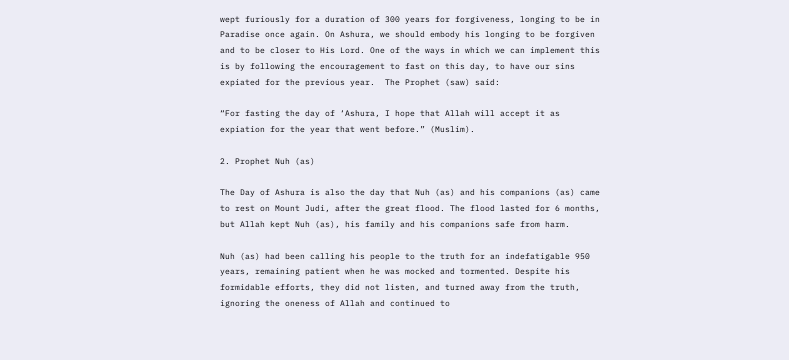wept furiously for a duration of 300 years for forgiveness, longing to be in Paradise once again. On Ashura, we should embody his longing to be forgiven and to be closer to His Lord. One of the ways in which we can implement this is by following the encouragement to fast on this day, to have our sins expiated for the previous year.  The Prophet (saw) said:

“For fasting the day of ‘Ashura, I hope that Allah will accept it as expiation for the year that went before.” (Muslim).

2. Prophet Nuh (as)

The Day of Ashura is also the day that Nuh (as) and his companions (as) came to rest on Mount Judi, after the great flood. The flood lasted for 6 months, but Allah kept Nuh (as), his family and his companions safe from harm.

Nuh (as) had been calling his people to the truth for an indefatigable 950 years, remaining patient when he was mocked and tormented. Despite his formidable efforts, they did not listen, and turned away from the truth, ignoring the oneness of Allah and continued to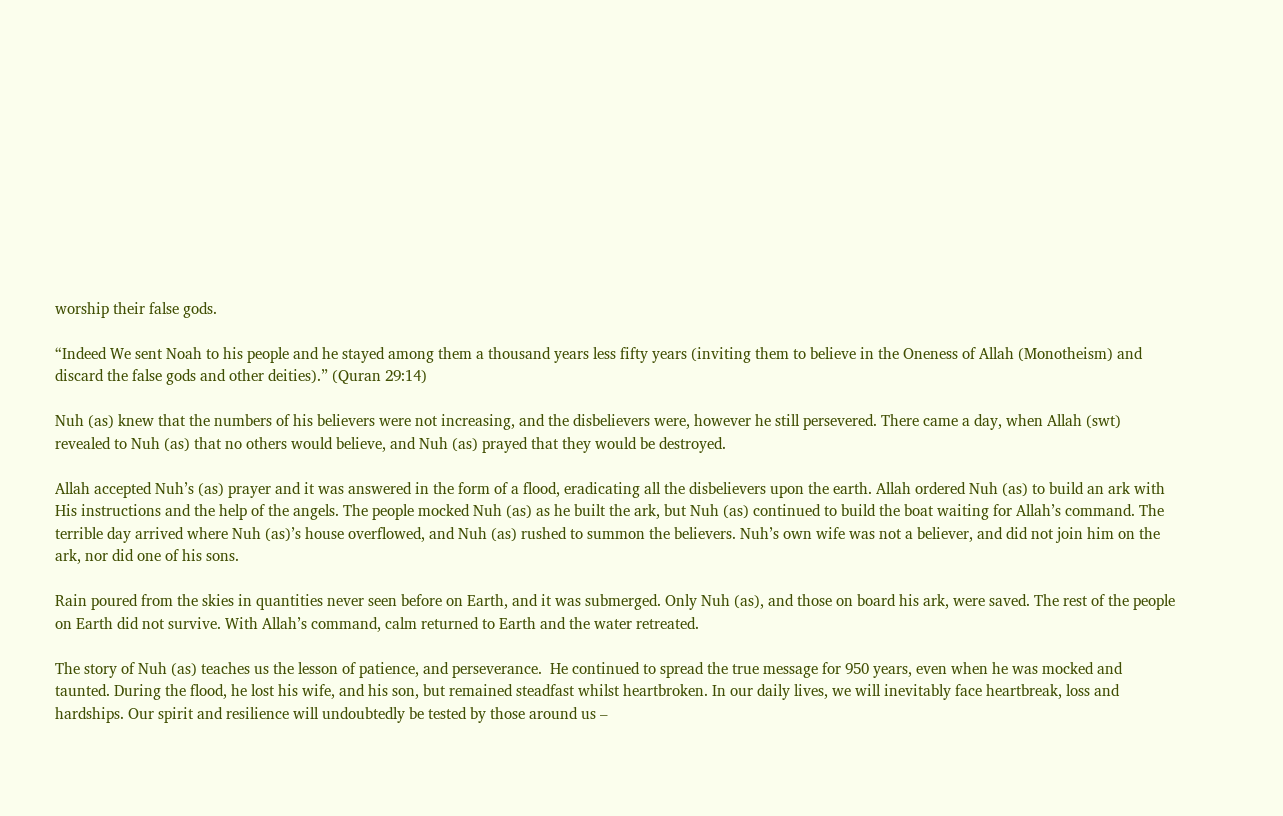worship their false gods.

“Indeed We sent Noah to his people and he stayed among them a thousand years less fifty years (inviting them to believe in the Oneness of Allah (Monotheism) and discard the false gods and other deities).” (Quran 29:14)

Nuh (as) knew that the numbers of his believers were not increasing, and the disbelievers were, however he still persevered. There came a day, when Allah (swt) revealed to Nuh (as) that no others would believe, and Nuh (as) prayed that they would be destroyed.

Allah accepted Nuh’s (as) prayer and it was answered in the form of a flood, eradicating all the disbelievers upon the earth. Allah ordered Nuh (as) to build an ark with His instructions and the help of the angels. The people mocked Nuh (as) as he built the ark, but Nuh (as) continued to build the boat waiting for Allah’s command. The terrible day arrived where Nuh (as)’s house overflowed, and Nuh (as) rushed to summon the believers. Nuh’s own wife was not a believer, and did not join him on the ark, nor did one of his sons.

Rain poured from the skies in quantities never seen before on Earth, and it was submerged. Only Nuh (as), and those on board his ark, were saved. The rest of the people on Earth did not survive. With Allah’s command, calm returned to Earth and the water retreated.

The story of Nuh (as) teaches us the lesson of patience, and perseverance.  He continued to spread the true message for 950 years, even when he was mocked and taunted. During the flood, he lost his wife, and his son, but remained steadfast whilst heartbroken. In our daily lives, we will inevitably face heartbreak, loss and hardships. Our spirit and resilience will undoubtedly be tested by those around us –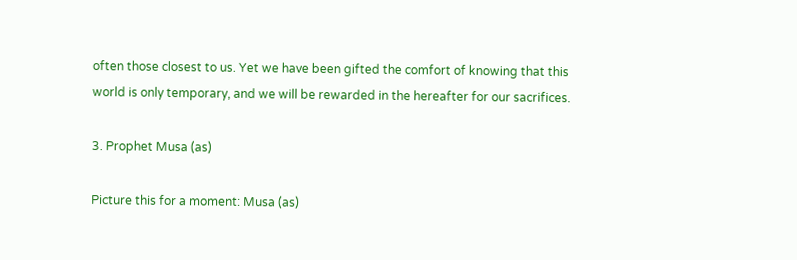often those closest to us. Yet we have been gifted the comfort of knowing that this world is only temporary, and we will be rewarded in the hereafter for our sacrifices.

3. Prophet Musa (as)

Picture this for a moment: Musa (as)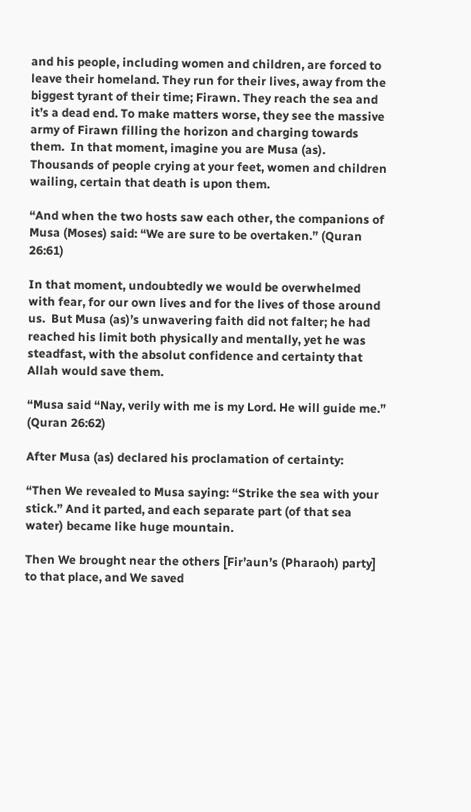and his people, including women and children, are forced to leave their homeland. They run for their lives, away from the biggest tyrant of their time; Firawn. They reach the sea and it’s a dead end. To make matters worse, they see the massive army of Firawn filling the horizon and charging towards them.  In that moment, imagine you are Musa (as). Thousands of people crying at your feet, women and children wailing, certain that death is upon them.

“And when the two hosts saw each other, the companions of Musa (Moses) said: “We are sure to be overtaken.” (Quran 26:61)

In that moment, undoubtedly we would be overwhelmed with fear, for our own lives and for the lives of those around us.  But Musa (as)’s unwavering faith did not falter; he had reached his limit both physically and mentally, yet he was steadfast, with the absolut confidence and certainty that Allah would save them.

“Musa said “Nay, verily with me is my Lord. He will guide me.” (Quran 26:62)

After Musa (as) declared his proclamation of certainty:

“Then We revealed to Musa saying: “Strike the sea with your stick.” And it parted, and each separate part (of that sea water) became like huge mountain.

Then We brought near the others [Fir’aun’s (Pharaoh) party] to that place, and We saved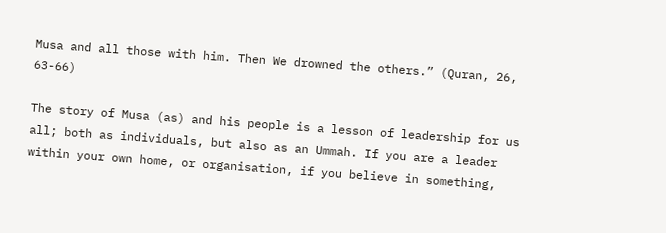Musa and all those with him. Then We drowned the others.” (Quran, 26, 63-66)

The story of Musa (as) and his people is a lesson of leadership for us all; both as individuals, but also as an Ummah. If you are a leader within your own home, or organisation, if you believe in something,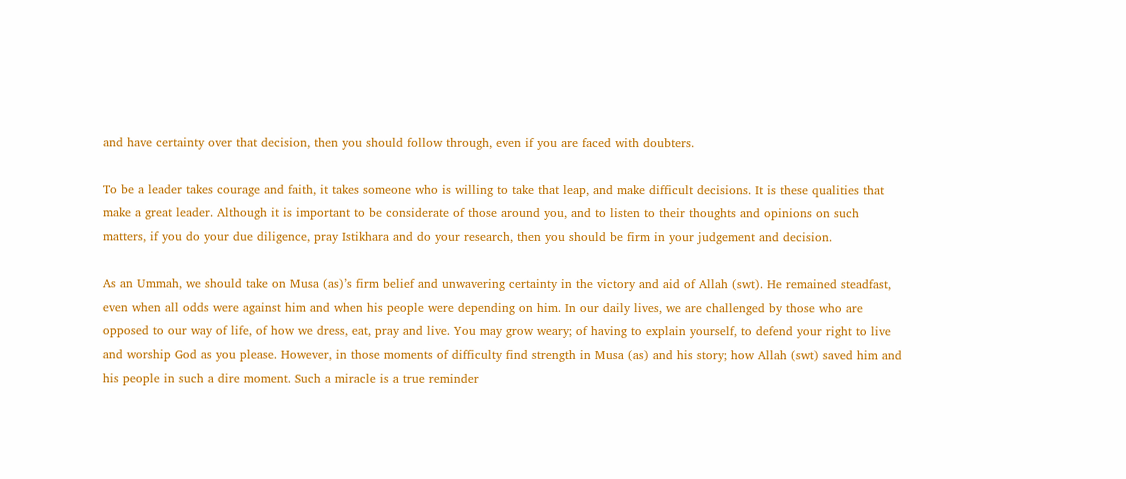and have certainty over that decision, then you should follow through, even if you are faced with doubters.

To be a leader takes courage and faith, it takes someone who is willing to take that leap, and make difficult decisions. It is these qualities that make a great leader. Although it is important to be considerate of those around you, and to listen to their thoughts and opinions on such matters, if you do your due diligence, pray Istikhara and do your research, then you should be firm in your judgement and decision.

As an Ummah, we should take on Musa (as)’s firm belief and unwavering certainty in the victory and aid of Allah (swt). He remained steadfast, even when all odds were against him and when his people were depending on him. In our daily lives, we are challenged by those who are opposed to our way of life, of how we dress, eat, pray and live. You may grow weary; of having to explain yourself, to defend your right to live and worship God as you please. However, in those moments of difficulty find strength in Musa (as) and his story; how Allah (swt) saved him and his people in such a dire moment. Such a miracle is a true reminder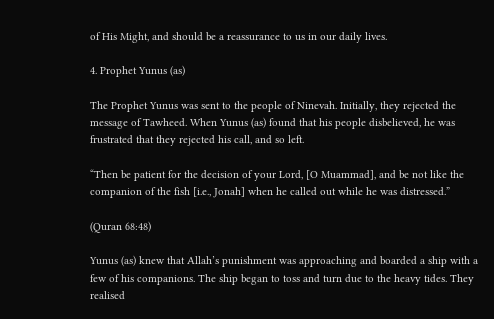of His Might, and should be a reassurance to us in our daily lives.

4. Prophet Yunus (as)

The Prophet Yunus was sent to the people of Ninevah. Initially, they rejected the message of Tawheed. When Yunus (as) found that his people disbelieved, he was frustrated that they rejected his call, and so left.

“Then be patient for the decision of your Lord, [O Muammad], and be not like the companion of the fish [i.e., Jonah] when he called out while he was distressed.”

(Quran 68:48)

Yunus (as) knew that Allah’s punishment was approaching and boarded a ship with a few of his companions. The ship began to toss and turn due to the heavy tides. They realised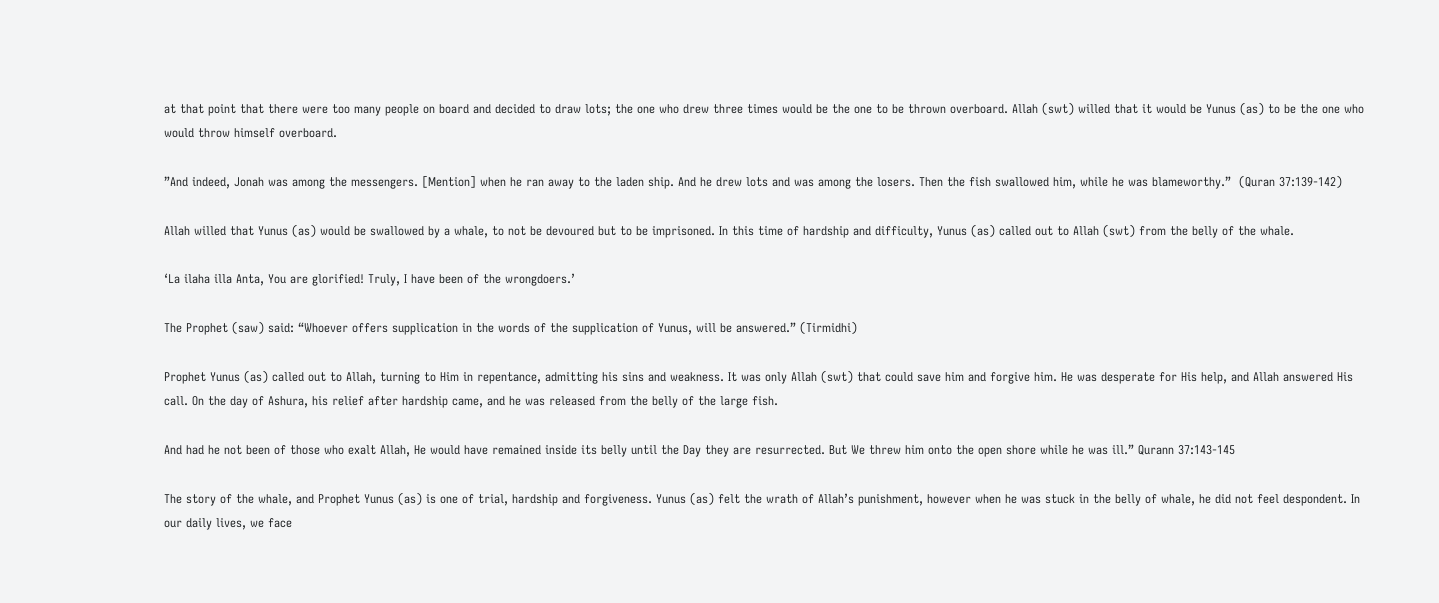at that point that there were too many people on board and decided to draw lots; the one who drew three times would be the one to be thrown overboard. Allah (swt) willed that it would be Yunus (as) to be the one who would throw himself overboard.

”And indeed, Jonah was among the messengers. [Mention] when he ran away to the laden ship. And he drew lots and was among the losers. Then the fish swallowed him, while he was blameworthy.”  (Quran 37:139-142)

Allah willed that Yunus (as) would be swallowed by a whale, to not be devoured but to be imprisoned. In this time of hardship and difficulty, Yunus (as) called out to Allah (swt) from the belly of the whale.

‘La ilaha illa Anta, You are glorified! Truly, I have been of the wrongdoers.’

The Prophet (saw) said: “Whoever offers supplication in the words of the supplication of Yunus, will be answered.” (Tirmidhi)

Prophet Yunus (as) called out to Allah, turning to Him in repentance, admitting his sins and weakness. It was only Allah (swt) that could save him and forgive him. He was desperate for His help, and Allah answered His call. On the day of Ashura, his relief after hardship came, and he was released from the belly of the large fish.

And had he not been of those who exalt Allah, He would have remained inside its belly until the Day they are resurrected. But We threw him onto the open shore while he was ill.” Qurann 37:143-145

The story of the whale, and Prophet Yunus (as) is one of trial, hardship and forgiveness. Yunus (as) felt the wrath of Allah’s punishment, however when he was stuck in the belly of whale, he did not feel despondent. In our daily lives, we face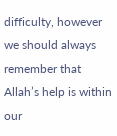difficulty, however we should always remember that Allah’s help is within our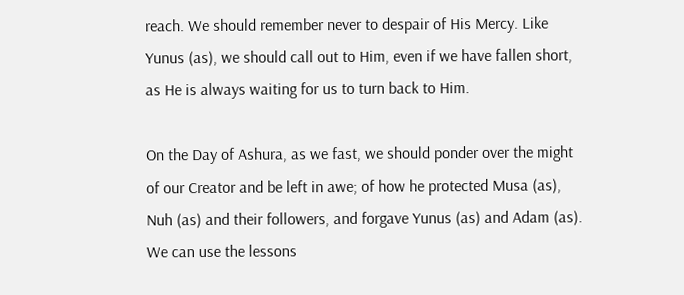reach. We should remember never to despair of His Mercy. Like Yunus (as), we should call out to Him, even if we have fallen short, as He is always waiting for us to turn back to Him.

On the Day of Ashura, as we fast, we should ponder over the might of our Creator and be left in awe; of how he protected Musa (as), Nuh (as) and their followers, and forgave Yunus (as) and Adam (as). We can use the lessons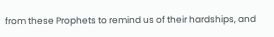from these Prophets to remind us of their hardships, and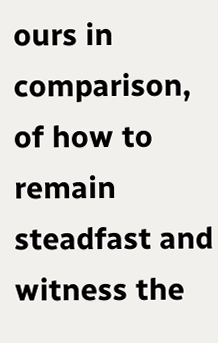ours in comparison, of how to remain steadfast and witness the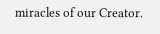miracles of our Creator.